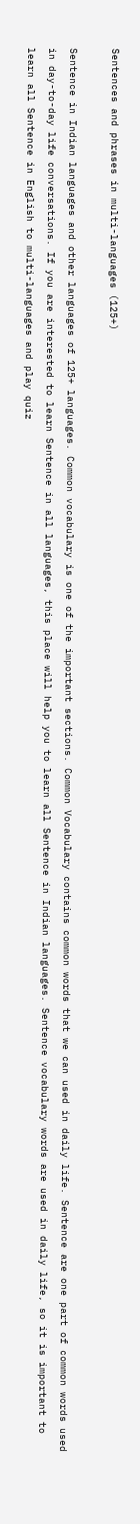Sentences and phrases in multi-languages (125+)

Sentence in Indian languages and other languages of 125+ languages. Common vocabulary is one of the important sections. Common Vocabulary contains common words that we can used in daily life. Sentence are one part of common words used in day-to-day life conversations. If you are interested to learn Sentence in all languages, this place will help you to learn all Sentence in Indian languages. Sentence vocabulary words are used in daily life, so it is important to learn all Sentence in English to multi-languages and play quiz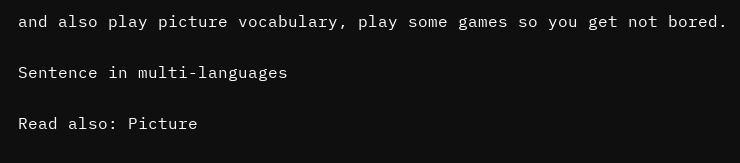and also play picture vocabulary, play some games so you get not bored.

Sentence in multi-languages

Read also: Picture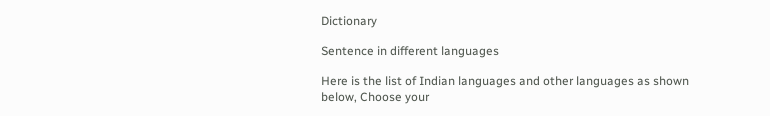Dictionary

Sentence in different languages

Here is the list of Indian languages and other languages as shown below, Choose your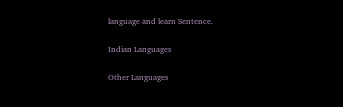language and learn Sentence.

Indian Languages

Other Languages